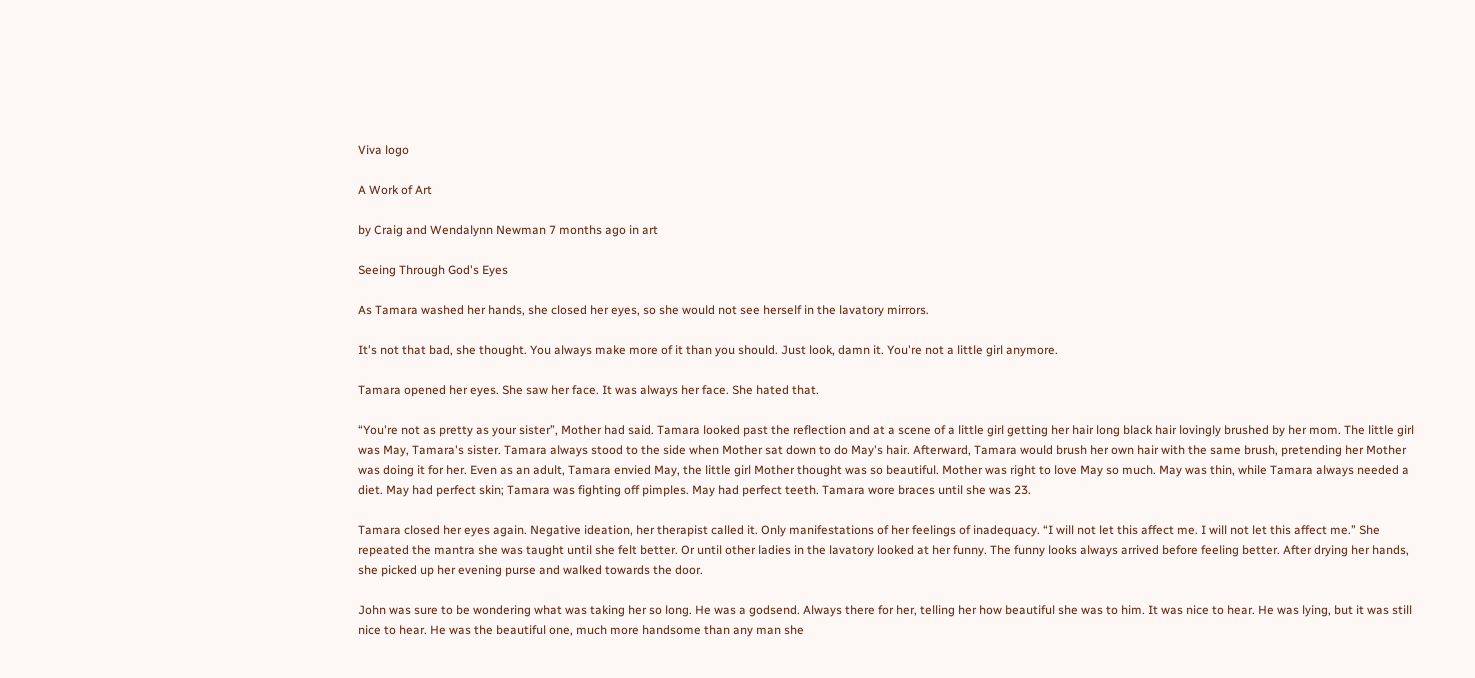Viva logo

A Work of Art

by Craig and Wendalynn Newman 7 months ago in art

Seeing Through God's Eyes

As Tamara washed her hands, she closed her eyes, so she would not see herself in the lavatory mirrors.

It's not that bad, she thought. You always make more of it than you should. Just look, damn it. You're not a little girl anymore.

Tamara opened her eyes. She saw her face. It was always her face. She hated that.

“You're not as pretty as your sister”, Mother had said. Tamara looked past the reflection and at a scene of a little girl getting her hair long black hair lovingly brushed by her mom. The little girl was May, Tamara's sister. Tamara always stood to the side when Mother sat down to do May's hair. Afterward, Tamara would brush her own hair with the same brush, pretending her Mother was doing it for her. Even as an adult, Tamara envied May, the little girl Mother thought was so beautiful. Mother was right to love May so much. May was thin, while Tamara always needed a diet. May had perfect skin; Tamara was fighting off pimples. May had perfect teeth. Tamara wore braces until she was 23.

Tamara closed her eyes again. Negative ideation, her therapist called it. Only manifestations of her feelings of inadequacy. “I will not let this affect me. I will not let this affect me.” She repeated the mantra she was taught until she felt better. Or until other ladies in the lavatory looked at her funny. The funny looks always arrived before feeling better. After drying her hands, she picked up her evening purse and walked towards the door.

John was sure to be wondering what was taking her so long. He was a godsend. Always there for her, telling her how beautiful she was to him. It was nice to hear. He was lying, but it was still nice to hear. He was the beautiful one, much more handsome than any man she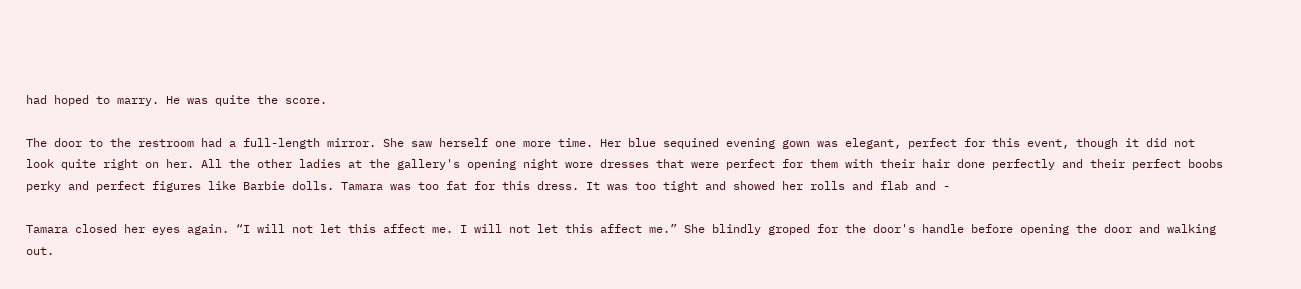had hoped to marry. He was quite the score.

The door to the restroom had a full-length mirror. She saw herself one more time. Her blue sequined evening gown was elegant, perfect for this event, though it did not look quite right on her. All the other ladies at the gallery's opening night wore dresses that were perfect for them with their hair done perfectly and their perfect boobs perky and perfect figures like Barbie dolls. Tamara was too fat for this dress. It was too tight and showed her rolls and flab and -

Tamara closed her eyes again. “I will not let this affect me. I will not let this affect me.” She blindly groped for the door's handle before opening the door and walking out.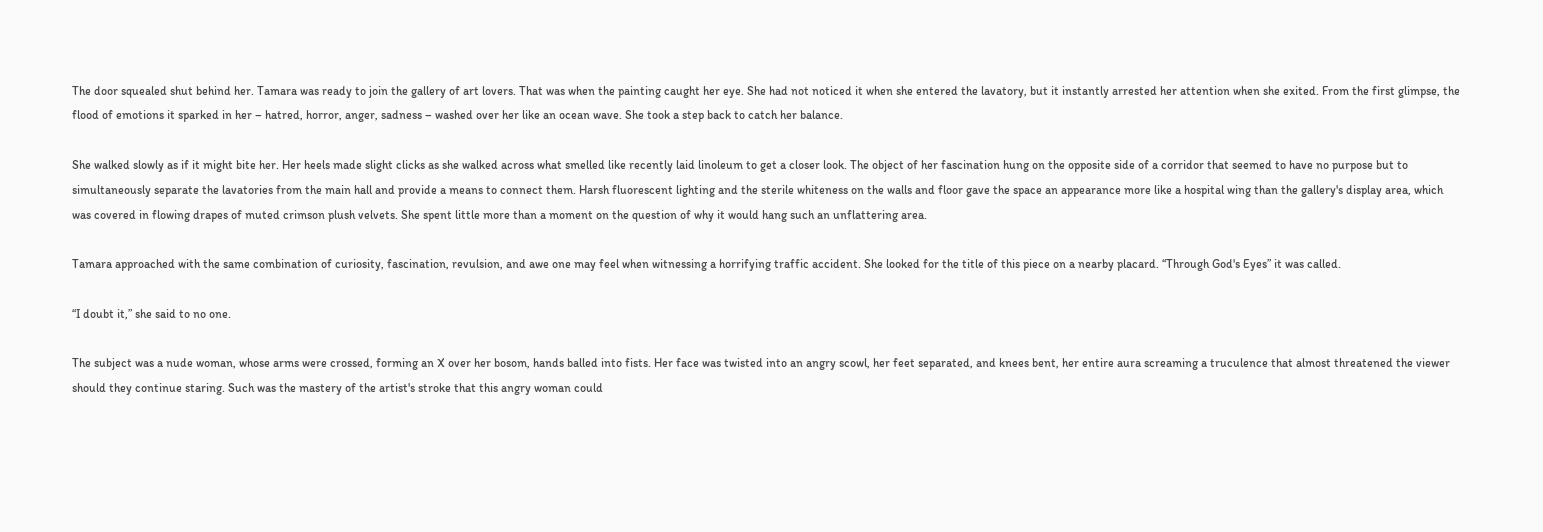The door squealed shut behind her. Tamara was ready to join the gallery of art lovers. That was when the painting caught her eye. She had not noticed it when she entered the lavatory, but it instantly arrested her attention when she exited. From the first glimpse, the flood of emotions it sparked in her – hatred, horror, anger, sadness – washed over her like an ocean wave. She took a step back to catch her balance.

She walked slowly as if it might bite her. Her heels made slight clicks as she walked across what smelled like recently laid linoleum to get a closer look. The object of her fascination hung on the opposite side of a corridor that seemed to have no purpose but to simultaneously separate the lavatories from the main hall and provide a means to connect them. Harsh fluorescent lighting and the sterile whiteness on the walls and floor gave the space an appearance more like a hospital wing than the gallery's display area, which was covered in flowing drapes of muted crimson plush velvets. She spent little more than a moment on the question of why it would hang such an unflattering area.

Tamara approached with the same combination of curiosity, fascination, revulsion, and awe one may feel when witnessing a horrifying traffic accident. She looked for the title of this piece on a nearby placard. “Through God's Eyes” it was called.

“I doubt it,” she said to no one.

The subject was a nude woman, whose arms were crossed, forming an X over her bosom, hands balled into fists. Her face was twisted into an angry scowl, her feet separated, and knees bent, her entire aura screaming a truculence that almost threatened the viewer should they continue staring. Such was the mastery of the artist's stroke that this angry woman could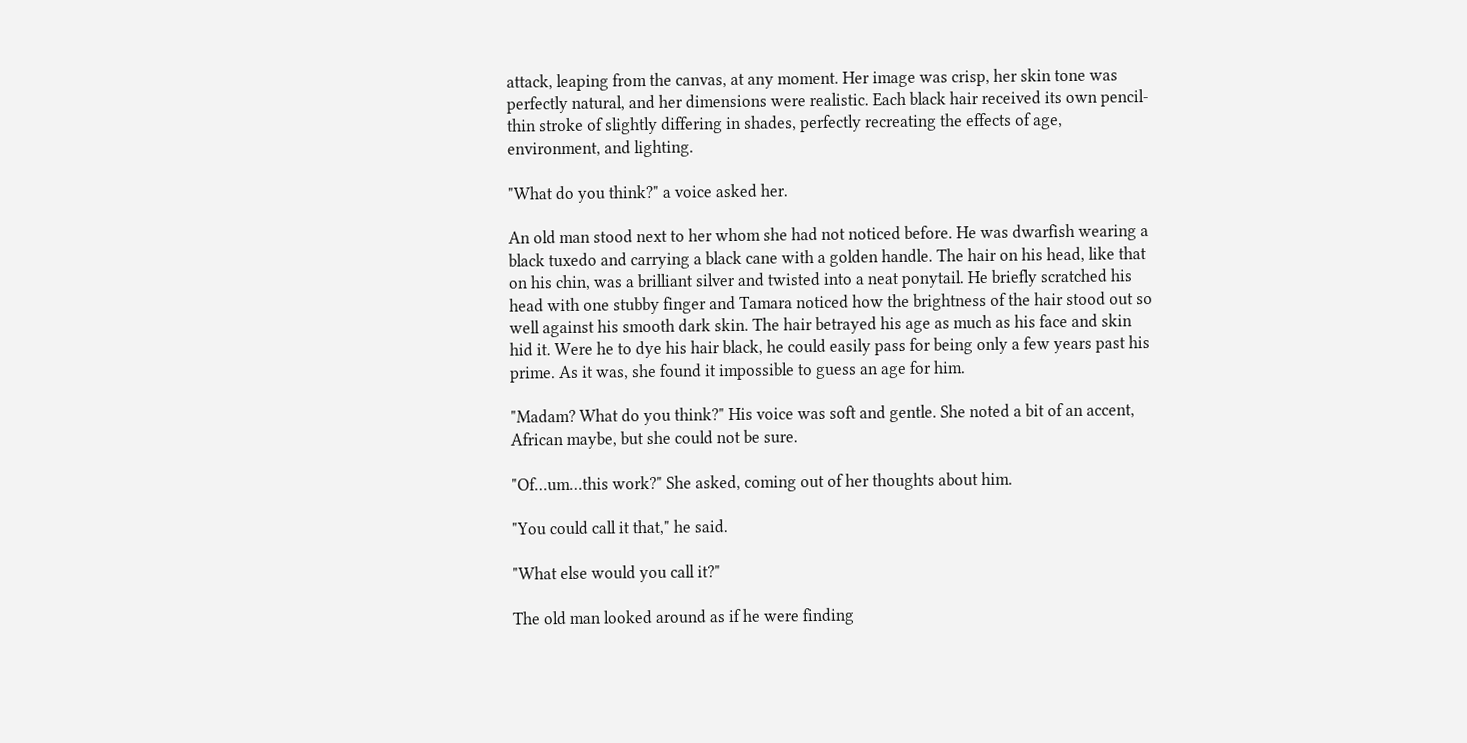attack, leaping from the canvas, at any moment. Her image was crisp, her skin tone was perfectly natural, and her dimensions were realistic. Each black hair received its own pencil-thin stroke of slightly differing in shades, perfectly recreating the effects of age, environment, and lighting.

"What do you think?" a voice asked her.

An old man stood next to her whom she had not noticed before. He was dwarfish wearing a black tuxedo and carrying a black cane with a golden handle. The hair on his head, like that on his chin, was a brilliant silver and twisted into a neat ponytail. He briefly scratched his head with one stubby finger and Tamara noticed how the brightness of the hair stood out so well against his smooth dark skin. The hair betrayed his age as much as his face and skin hid it. Were he to dye his hair black, he could easily pass for being only a few years past his prime. As it was, she found it impossible to guess an age for him.

"Madam? What do you think?" His voice was soft and gentle. She noted a bit of an accent, African maybe, but she could not be sure.

"Of…um…this work?" She asked, coming out of her thoughts about him.

"You could call it that," he said.

"What else would you call it?"

The old man looked around as if he were finding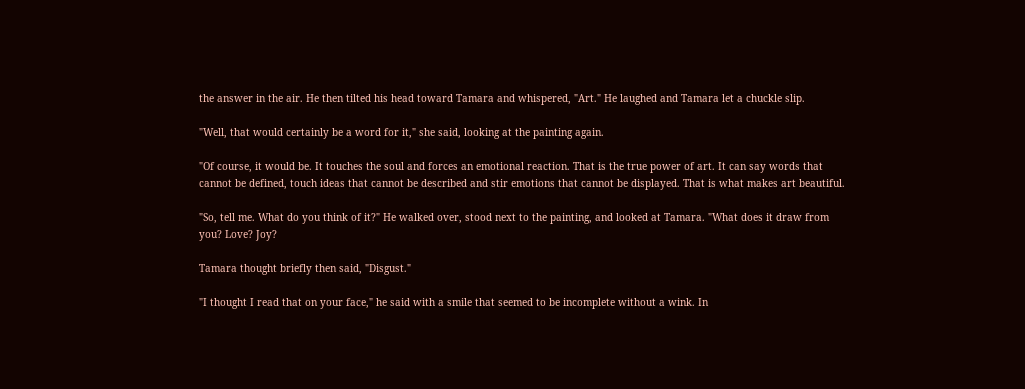the answer in the air. He then tilted his head toward Tamara and whispered, "Art." He laughed and Tamara let a chuckle slip.

"Well, that would certainly be a word for it," she said, looking at the painting again.

"Of course, it would be. It touches the soul and forces an emotional reaction. That is the true power of art. It can say words that cannot be defined, touch ideas that cannot be described and stir emotions that cannot be displayed. That is what makes art beautiful.

"So, tell me. What do you think of it?" He walked over, stood next to the painting, and looked at Tamara. "What does it draw from you? Love? Joy?

Tamara thought briefly then said, "Disgust."

"I thought I read that on your face," he said with a smile that seemed to be incomplete without a wink. In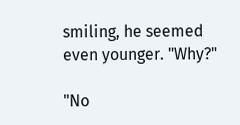smiling, he seemed even younger. "Why?"

"No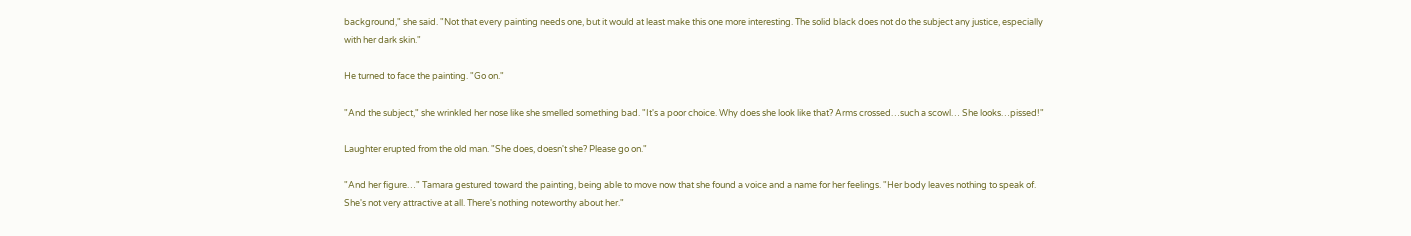background," she said. "Not that every painting needs one, but it would at least make this one more interesting. The solid black does not do the subject any justice, especially with her dark skin."

He turned to face the painting. "Go on."

"And the subject," she wrinkled her nose like she smelled something bad. "It's a poor choice. Why does she look like that? Arms crossed…such a scowl… She looks…pissed!"

Laughter erupted from the old man. "She does, doesn't she? Please go on."

"And her figure…" Tamara gestured toward the painting, being able to move now that she found a voice and a name for her feelings. "Her body leaves nothing to speak of. She's not very attractive at all. There's nothing noteworthy about her."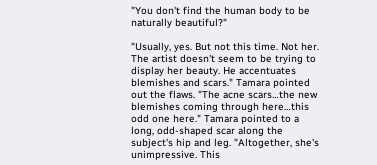"You don't find the human body to be naturally beautiful?"

"Usually, yes. But not this time. Not her. The artist doesn't seem to be trying to display her beauty. He accentuates blemishes and scars." Tamara pointed out the flaws. "The acne scars…the new blemishes coming through here…this odd one here." Tamara pointed to a long, odd-shaped scar along the subject's hip and leg. "Altogether, she's unimpressive. This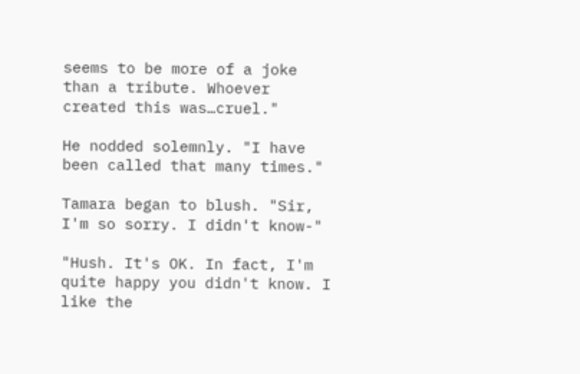seems to be more of a joke than a tribute. Whoever created this was…cruel."

He nodded solemnly. "I have been called that many times."

Tamara began to blush. "Sir, I'm so sorry. I didn't know-"

"Hush. It's OK. In fact, I'm quite happy you didn't know. I like the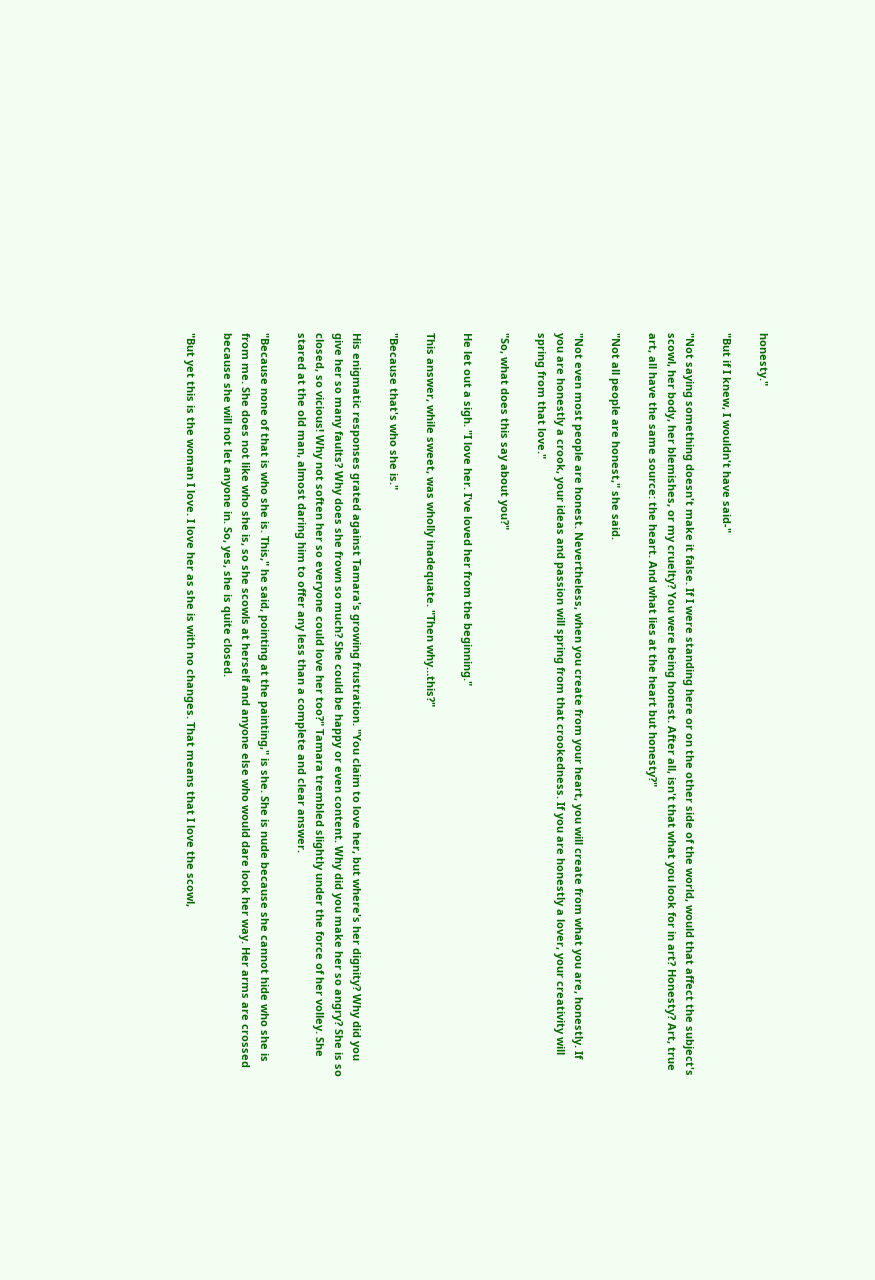honesty."

"But if I knew, I wouldn't have said-"

"Not saying something doesn't make it false. If I were standing here or on the other side of the world, would that affect the subject's scowl, her body, her blemishes, or my cruelty? You were being honest. After all, isn't that what you look for in art? Honesty? Art, true art, all have the same source: the heart. And what lies at the heart but honesty?"

"Not all people are honest," she said.

"Not even most people are honest. Nevertheless, when you create from your heart, you will create from what you are, honestly. If you are honestly a crook, your ideas and passion will spring from that crookedness. If you are honestly a lover, your creativity will spring from that love."

"So, what does this say about you?"

He let out a sigh. "I love her. I've loved her from the beginning."

This answer, while sweet, was wholly inadequate. "Then why…this?"

"Because that's who she is."

His enigmatic responses grated against Tamara's growing frustration. "You claim to love her, but where's her dignity? Why did you give her so many faults? Why does she frown so much? She could be happy or even content. Why did you make her so angry? She is so closed, so vicious! Why not soften her so everyone could love her too?" Tamara trembled slightly under the force of her volley. She stared at the old man, almost daring him to offer any less than a complete and clear answer.

"Because none of that is who she is. This," he said, pointing at the painting," is she. She is nude because she cannot hide who she is from me. She does not like who she is, so she scowls at herself and anyone else who would dare look her way. Her arms are crossed because she will not let anyone in. So, yes, she is quite closed.

"But yet this is the woman I love. I love her as she is with no changes. That means that I love the scowl,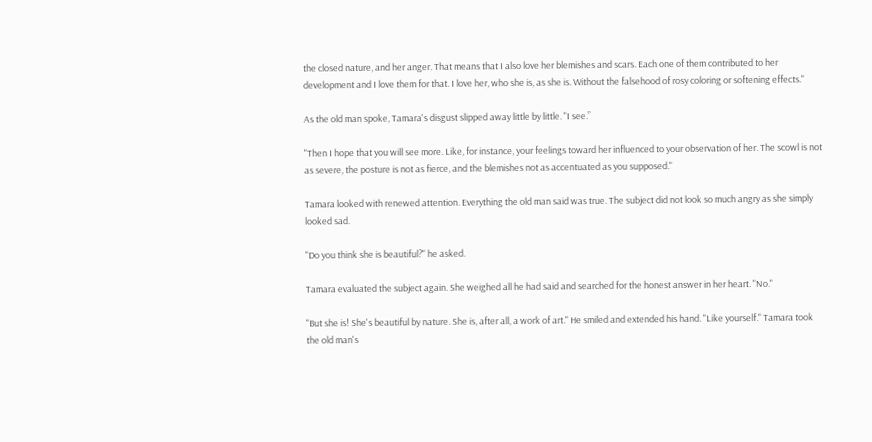the closed nature, and her anger. That means that I also love her blemishes and scars. Each one of them contributed to her development and I love them for that. I love her, who she is, as she is. Without the falsehood of rosy coloring or softening effects."

As the old man spoke, Tamara's disgust slipped away little by little. "I see.”

"Then I hope that you will see more. Like, for instance, your feelings toward her influenced to your observation of her. The scowl is not as severe, the posture is not as fierce, and the blemishes not as accentuated as you supposed."

Tamara looked with renewed attention. Everything the old man said was true. The subject did not look so much angry as she simply looked sad.

"Do you think she is beautiful?" he asked.

Tamara evaluated the subject again. She weighed all he had said and searched for the honest answer in her heart. "No."

"But she is! She's beautiful by nature. She is, after all, a work of art." He smiled and extended his hand. "Like yourself." Tamara took the old man's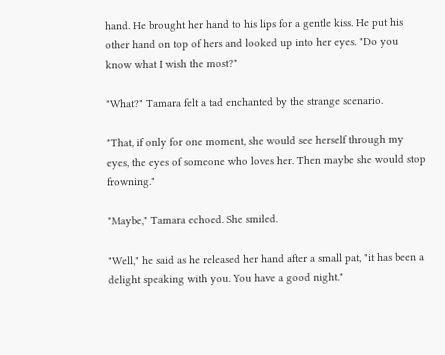hand. He brought her hand to his lips for a gentle kiss. He put his other hand on top of hers and looked up into her eyes. "Do you know what I wish the most?"

"What?" Tamara felt a tad enchanted by the strange scenario.

"That, if only for one moment, she would see herself through my eyes, the eyes of someone who loves her. Then maybe she would stop frowning."

"Maybe," Tamara echoed. She smiled.

"Well," he said as he released her hand after a small pat, "it has been a delight speaking with you. You have a good night."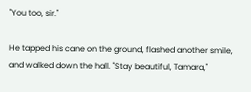"You too, sir."

He tapped his cane on the ground, flashed another smile, and walked down the hall. "Stay beautiful, Tamara,"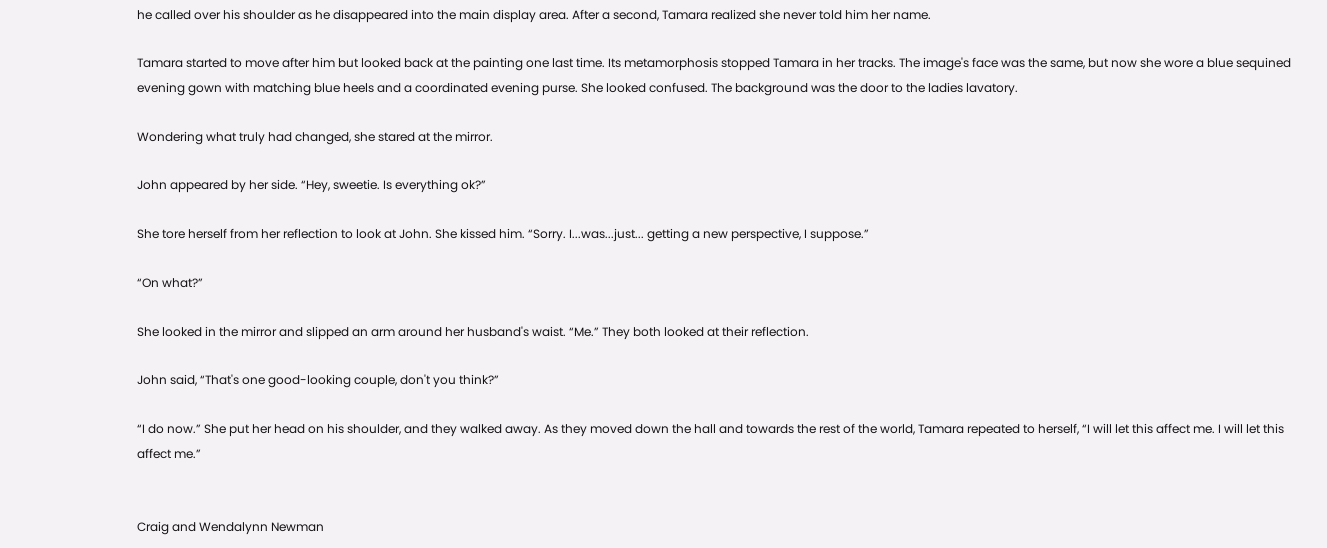he called over his shoulder as he disappeared into the main display area. After a second, Tamara realized she never told him her name.

Tamara started to move after him but looked back at the painting one last time. Its metamorphosis stopped Tamara in her tracks. The image's face was the same, but now she wore a blue sequined evening gown with matching blue heels and a coordinated evening purse. She looked confused. The background was the door to the ladies lavatory.

Wondering what truly had changed, she stared at the mirror.

John appeared by her side. “Hey, sweetie. Is everything ok?”

She tore herself from her reflection to look at John. She kissed him. “Sorry. I...was...just... getting a new perspective, I suppose.”

“On what?”

She looked in the mirror and slipped an arm around her husband's waist. “Me.” They both looked at their reflection.

John said, “That's one good-looking couple, don't you think?”

“I do now.” She put her head on his shoulder, and they walked away. As they moved down the hall and towards the rest of the world, Tamara repeated to herself, “I will let this affect me. I will let this affect me.”


Craig and Wendalynn Newman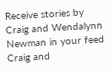Receive stories by Craig and Wendalynn Newman in your feed
Craig and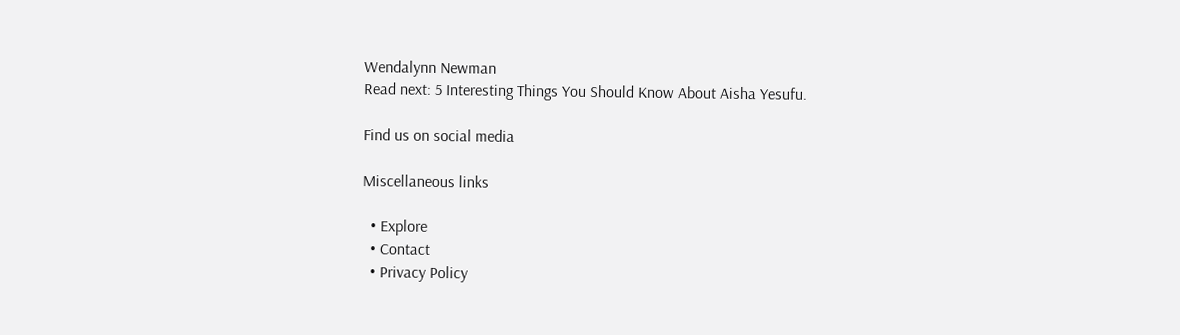Wendalynn Newman
Read next: 5 Interesting Things You Should Know About Aisha Yesufu.

Find us on social media

Miscellaneous links

  • Explore
  • Contact
  • Privacy Policy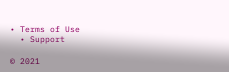• Terms of Use
  • Support

© 2021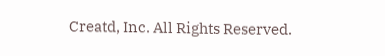Creatd, Inc. All Rights Reserved.